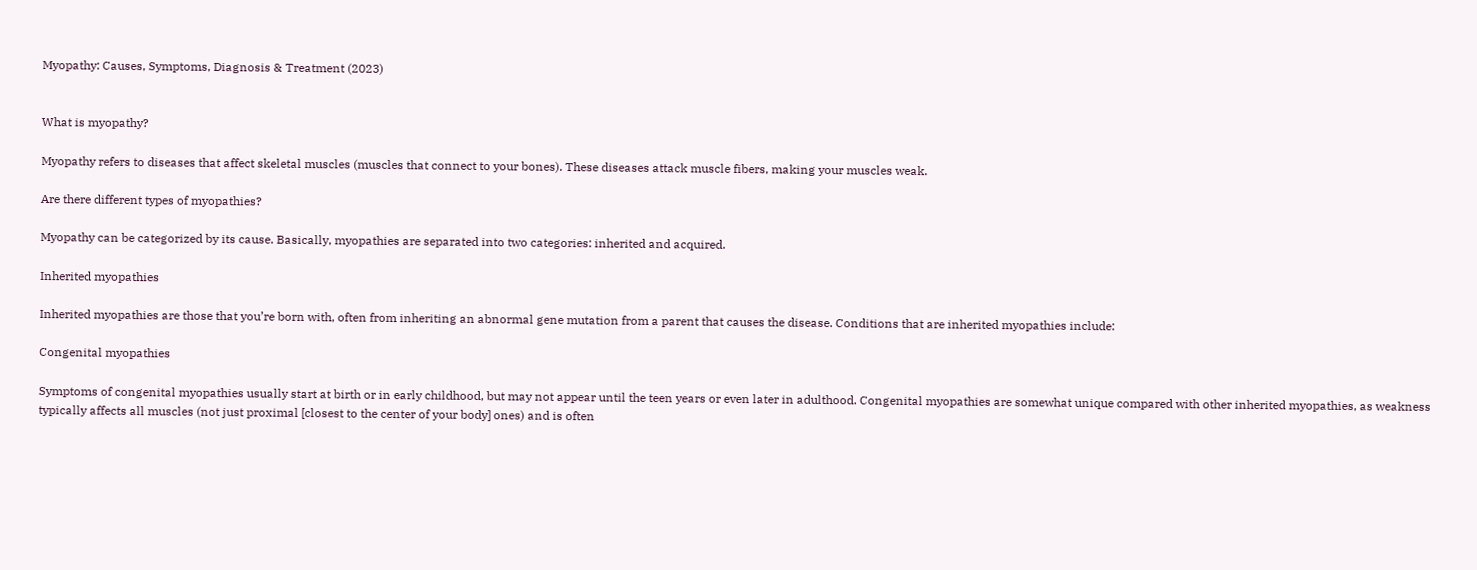Myopathy: Causes, Symptoms, Diagnosis & Treatment (2023)


What is myopathy?

Myopathy refers to diseases that affect skeletal muscles (muscles that connect to your bones). These diseases attack muscle fibers, making your muscles weak.

Are there different types of myopathies?

Myopathy can be categorized by its cause. Basically, myopathies are separated into two categories: inherited and acquired.

Inherited myopathies

Inherited myopathies are those that you’re born with, often from inheriting an abnormal gene mutation from a parent that causes the disease. Conditions that are inherited myopathies include:

Congenital myopathies

Symptoms of congenital myopathies usually start at birth or in early childhood, but may not appear until the teen years or even later in adulthood. Congenital myopathies are somewhat unique compared with other inherited myopathies, as weakness typically affects all muscles (not just proximal [closest to the center of your body] ones) and is often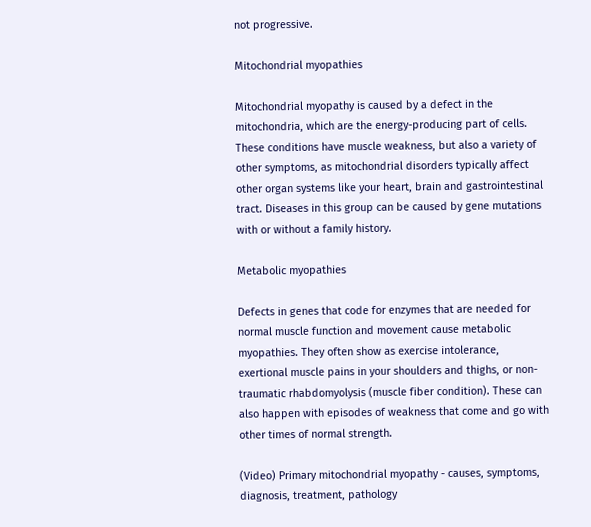not progressive.

Mitochondrial myopathies

Mitochondrial myopathy is caused by a defect in the mitochondria, which are the energy-producing part of cells. These conditions have muscle weakness, but also a variety of other symptoms, as mitochondrial disorders typically affect other organ systems like your heart, brain and gastrointestinal tract. Diseases in this group can be caused by gene mutations with or without a family history.

Metabolic myopathies

Defects in genes that code for enzymes that are needed for normal muscle function and movement cause metabolic myopathies. They often show as exercise intolerance, exertional muscle pains in your shoulders and thighs, or non-traumatic rhabdomyolysis (muscle fiber condition). These can also happen with episodes of weakness that come and go with other times of normal strength.

(Video) Primary mitochondrial myopathy - causes, symptoms, diagnosis, treatment, pathology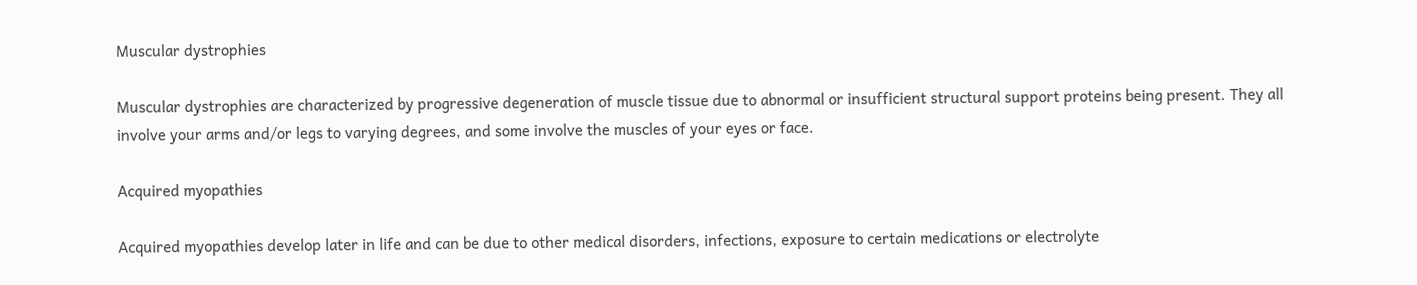Muscular dystrophies

Muscular dystrophies are characterized by progressive degeneration of muscle tissue due to abnormal or insufficient structural support proteins being present. They all involve your arms and/or legs to varying degrees, and some involve the muscles of your eyes or face.

Acquired myopathies

Acquired myopathies develop later in life and can be due to other medical disorders, infections, exposure to certain medications or electrolyte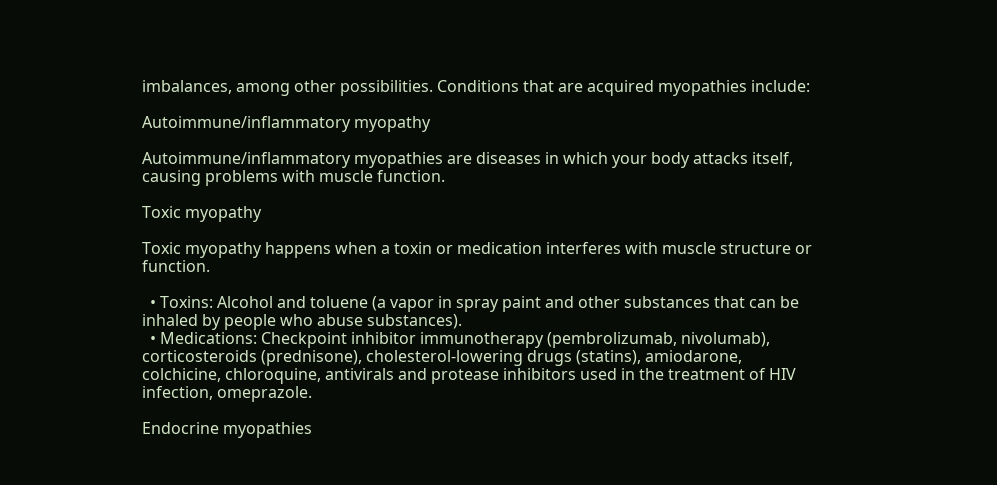imbalances, among other possibilities. Conditions that are acquired myopathies include:

Autoimmune/inflammatory myopathy

Autoimmune/inflammatory myopathies are diseases in which your body attacks itself, causing problems with muscle function.

Toxic myopathy

Toxic myopathy happens when a toxin or medication interferes with muscle structure or function.

  • Toxins: Alcohol and toluene (a vapor in spray paint and other substances that can be inhaled by people who abuse substances).
  • Medications: Checkpoint inhibitor immunotherapy (pembrolizumab, nivolumab), corticosteroids (prednisone), cholesterol-lowering drugs (statins), amiodarone, colchicine, chloroquine, antivirals and protease inhibitors used in the treatment of HIV infection, omeprazole.

Endocrine myopathies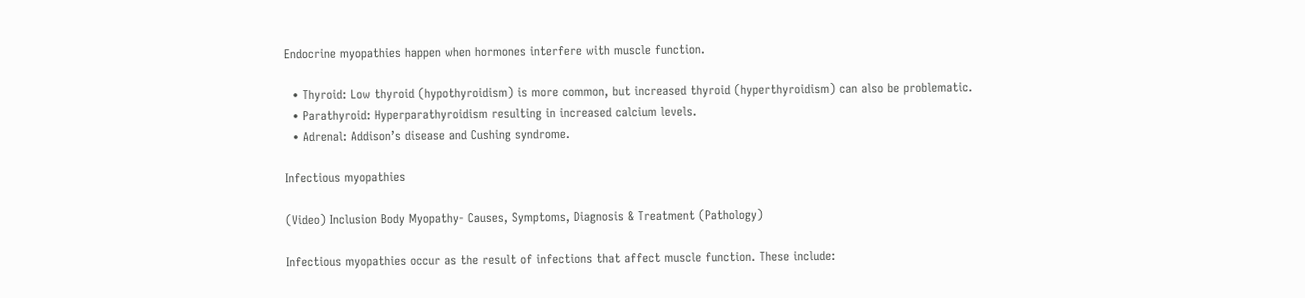Endocrine myopathies happen when hormones interfere with muscle function.

  • Thyroid: Low thyroid (hypothyroidism) is more common, but increased thyroid (hyperthyroidism) can also be problematic.
  • Parathyroid: Hyperparathyroidism resulting in increased calcium levels.
  • Adrenal: Addison’s disease and Cushing syndrome.

Infectious myopathies

(Video) Inclusion Body Myopathy- Causes, Symptoms, Diagnosis & Treatment (Pathology)

Infectious myopathies occur as the result of infections that affect muscle function. These include: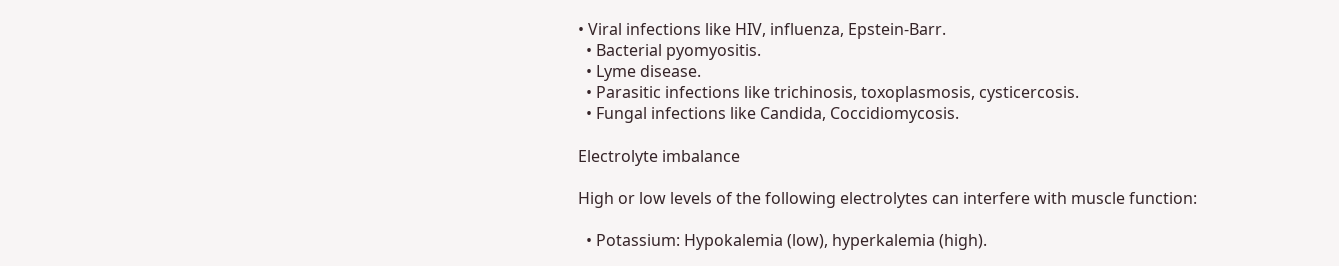• Viral infections like HIV, influenza, Epstein-Barr.
  • Bacterial pyomyositis.
  • Lyme disease.
  • Parasitic infections like trichinosis, toxoplasmosis, cysticercosis.
  • Fungal infections like Candida, Coccidiomycosis.

Electrolyte imbalance

High or low levels of the following electrolytes can interfere with muscle function:

  • Potassium: Hypokalemia (low), hyperkalemia (high).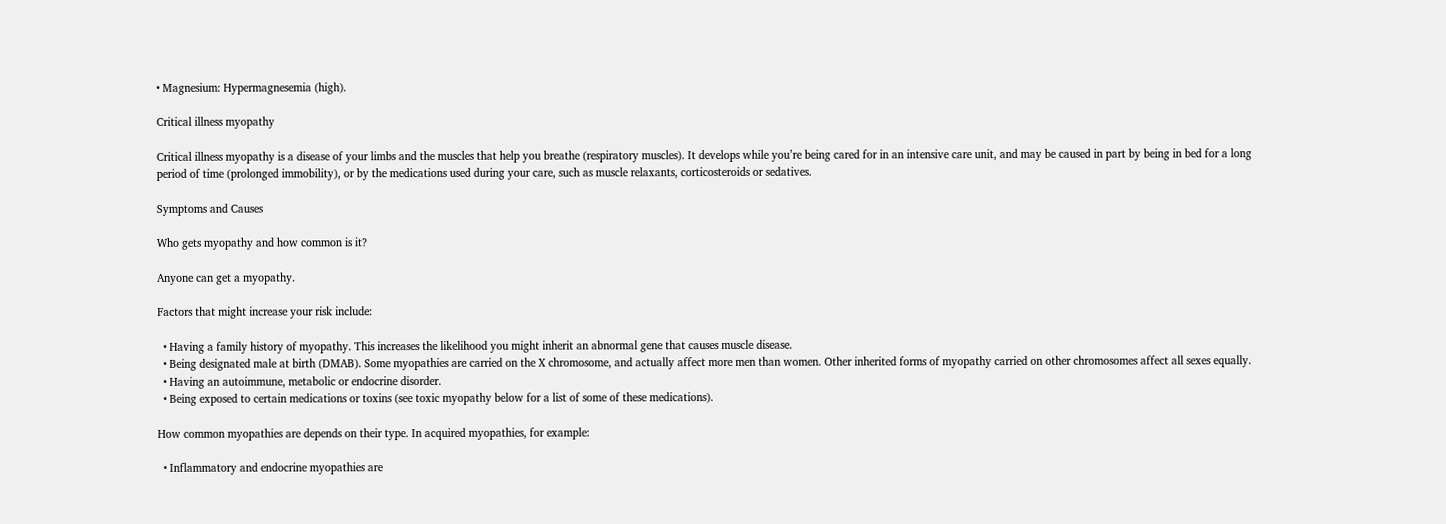• Magnesium: Hypermagnesemia (high).

Critical illness myopathy

Critical illness myopathy is a disease of your limbs and the muscles that help you breathe (respiratory muscles). It develops while you’re being cared for in an intensive care unit, and may be caused in part by being in bed for a long period of time (prolonged immobility), or by the medications used during your care, such as muscle relaxants, corticosteroids or sedatives.

Symptoms and Causes

Who gets myopathy and how common is it?

Anyone can get a myopathy.

Factors that might increase your risk include:

  • Having a family history of myopathy. This increases the likelihood you might inherit an abnormal gene that causes muscle disease.
  • Being designated male at birth (DMAB). Some myopathies are carried on the X chromosome, and actually affect more men than women. Other inherited forms of myopathy carried on other chromosomes affect all sexes equally.
  • Having an autoimmune, metabolic or endocrine disorder.
  • Being exposed to certain medications or toxins (see toxic myopathy below for a list of some of these medications).

How common myopathies are depends on their type. In acquired myopathies, for example:

  • Inflammatory and endocrine myopathies are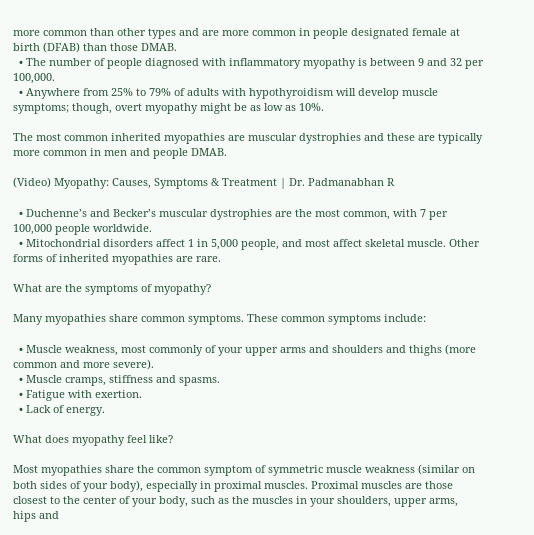more common than other types and are more common in people designated female at birth (DFAB) than those DMAB.
  • The number of people diagnosed with inflammatory myopathy is between 9 and 32 per 100,000.
  • Anywhere from 25% to 79% of adults with hypothyroidism will develop muscle symptoms; though, overt myopathy might be as low as 10%.

The most common inherited myopathies are muscular dystrophies and these are typically more common in men and people DMAB.

(Video) Myopathy: Causes, Symptoms & Treatment | Dr. Padmanabhan R

  • Duchenne’s and Becker’s muscular dystrophies are the most common, with 7 per 100,000 people worldwide.
  • Mitochondrial disorders affect 1 in 5,000 people, and most affect skeletal muscle. Other forms of inherited myopathies are rare.

What are the symptoms of myopathy?

Many myopathies share common symptoms. These common symptoms include:

  • Muscle weakness, most commonly of your upper arms and shoulders and thighs (more common and more severe).
  • Muscle cramps, stiffness and spasms.
  • Fatigue with exertion.
  • Lack of energy.

What does myopathy feel like?

Most myopathies share the common symptom of symmetric muscle weakness (similar on both sides of your body), especially in proximal muscles. Proximal muscles are those closest to the center of your body, such as the muscles in your shoulders, upper arms, hips and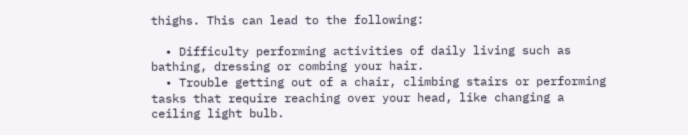thighs. This can lead to the following:

  • Difficulty performing activities of daily living such as bathing, dressing or combing your hair.
  • Trouble getting out of a chair, climbing stairs or performing tasks that require reaching over your head, like changing a ceiling light bulb.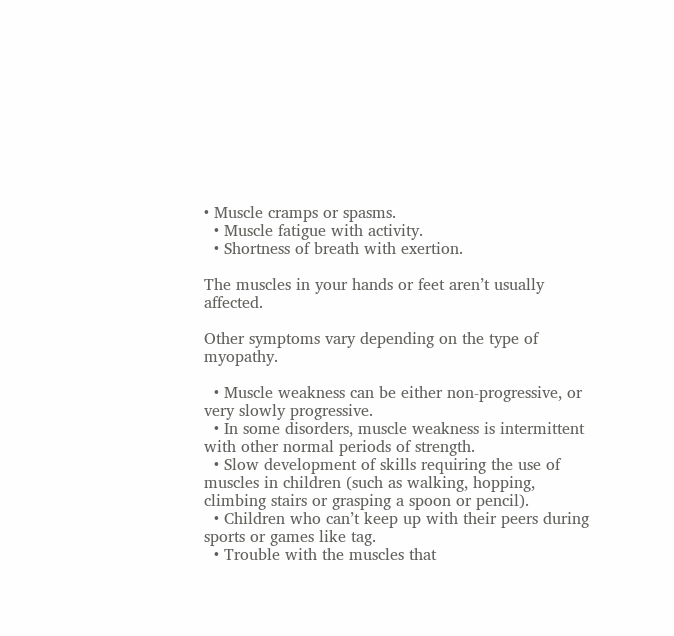• Muscle cramps or spasms.
  • Muscle fatigue with activity.
  • Shortness of breath with exertion.

The muscles in your hands or feet aren’t usually affected.

Other symptoms vary depending on the type of myopathy.

  • Muscle weakness can be either non-progressive, or very slowly progressive.
  • In some disorders, muscle weakness is intermittent with other normal periods of strength.
  • Slow development of skills requiring the use of muscles in children (such as walking, hopping, climbing stairs or grasping a spoon or pencil).
  • Children who can’t keep up with their peers during sports or games like tag.
  • Trouble with the muscles that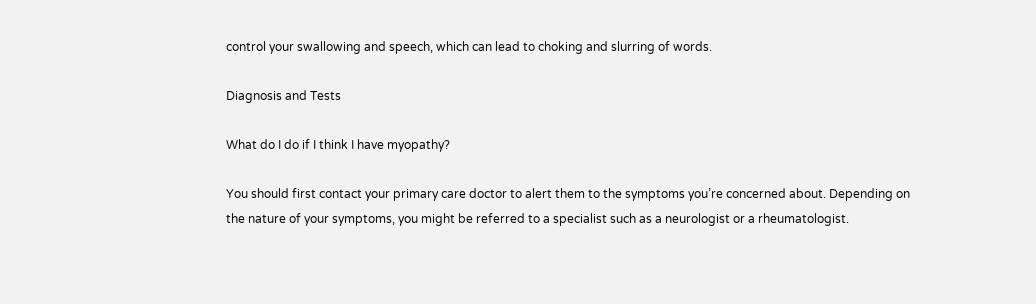control your swallowing and speech, which can lead to choking and slurring of words.

Diagnosis and Tests

What do I do if I think I have myopathy?

You should first contact your primary care doctor to alert them to the symptoms you’re concerned about. Depending on the nature of your symptoms, you might be referred to a specialist such as a neurologist or a rheumatologist.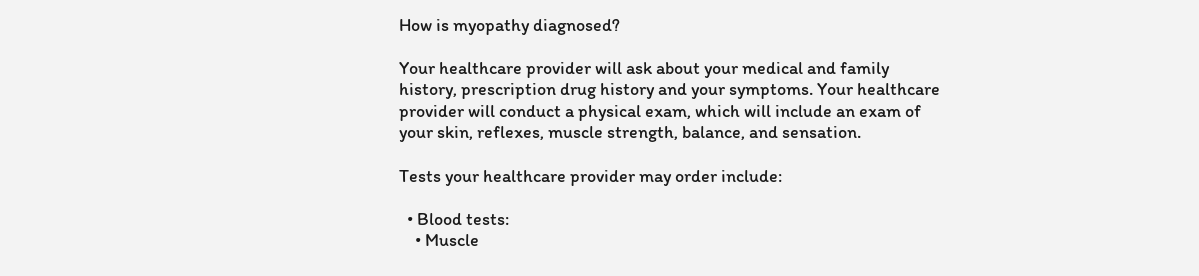How is myopathy diagnosed?

Your healthcare provider will ask about your medical and family history, prescription drug history and your symptoms. Your healthcare provider will conduct a physical exam, which will include an exam of your skin, reflexes, muscle strength, balance, and sensation.

Tests your healthcare provider may order include:

  • Blood tests:
    • Muscle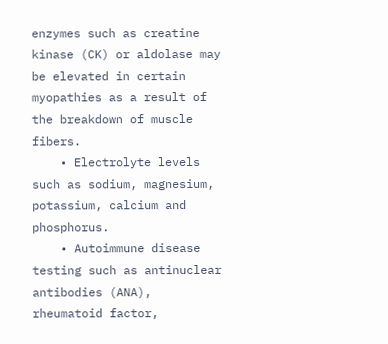enzymes such as creatine kinase (CK) or aldolase may be elevated in certain myopathies as a result of the breakdown of muscle fibers.
    • Electrolyte levels such as sodium, magnesium, potassium, calcium and phosphorus.
    • Autoimmune disease testing such as antinuclear antibodies (ANA), rheumatoid factor,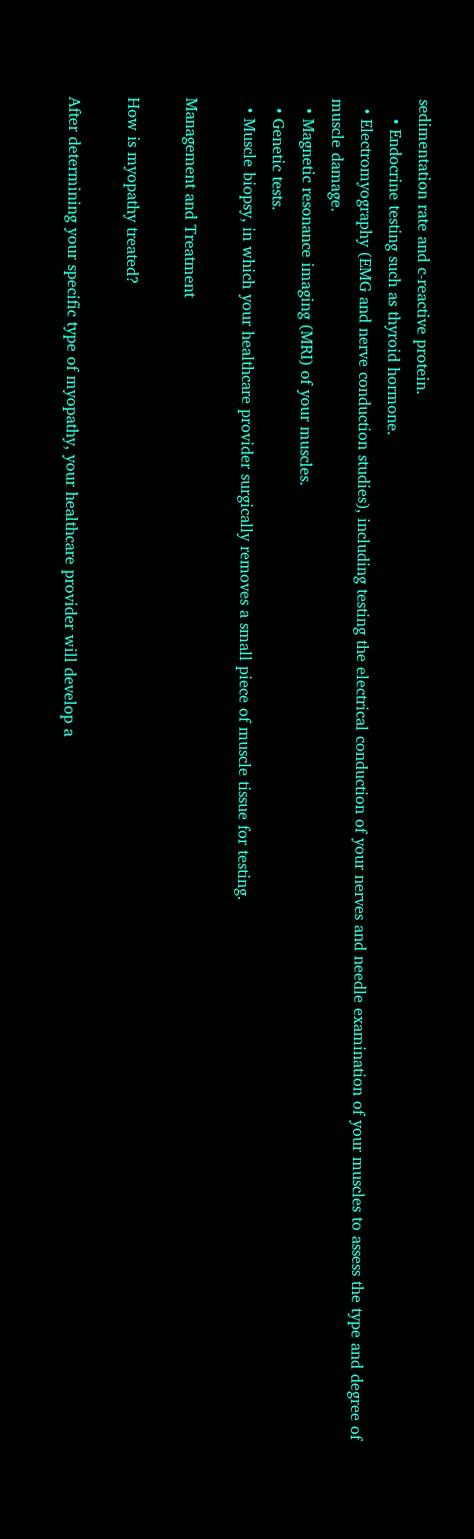sedimentation rate and c-reactive protein.
    • Endocrine testing such as thyroid hormone.
  • Electromyography (EMG and nerve conduction studies), including testing the electrical conduction of your nerves and needle examination of your muscles to assess the type and degree of muscle damage.
  • Magnetic resonance imaging (MRI) of your muscles.
  • Genetic tests.
  • Muscle biopsy, in which your healthcare provider surgically removes a small piece of muscle tissue for testing.

Management and Treatment

How is myopathy treated?

After determining your specific type of myopathy, your healthcare provider will develop a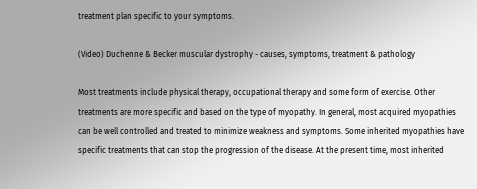treatment plan specific to your symptoms.

(Video) Duchenne & Becker muscular dystrophy - causes, symptoms, treatment & pathology

Most treatments include physical therapy, occupational therapy and some form of exercise. Other treatments are more specific and based on the type of myopathy. In general, most acquired myopathies can be well controlled and treated to minimize weakness and symptoms. Some inherited myopathies have specific treatments that can stop the progression of the disease. At the present time, most inherited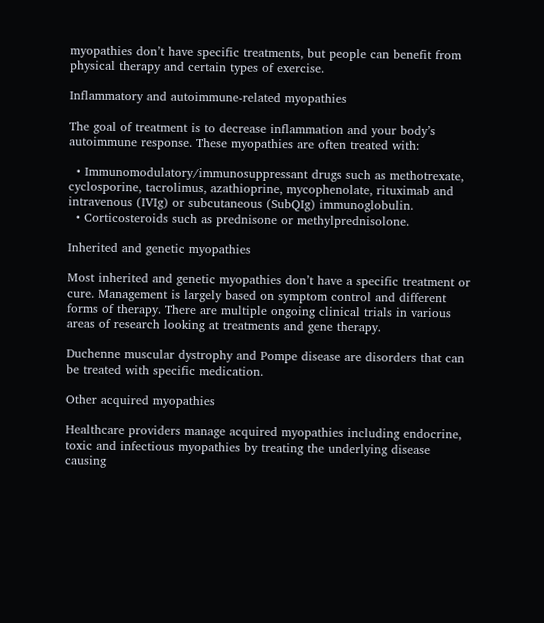myopathies don’t have specific treatments, but people can benefit from physical therapy and certain types of exercise.

Inflammatory and autoimmune-related myopathies

The goal of treatment is to decrease inflammation and your body’s autoimmune response. These myopathies are often treated with:

  • Immunomodulatory/immunosuppressant drugs such as methotrexate, cyclosporine, tacrolimus, azathioprine, mycophenolate, rituximab and intravenous (IVIg) or subcutaneous (SubQIg) immunoglobulin.
  • Corticosteroids such as prednisone or methylprednisolone.

Inherited and genetic myopathies

Most inherited and genetic myopathies don’t have a specific treatment or cure. Management is largely based on symptom control and different forms of therapy. There are multiple ongoing clinical trials in various areas of research looking at treatments and gene therapy.

Duchenne muscular dystrophy and Pompe disease are disorders that can be treated with specific medication.

Other acquired myopathies

Healthcare providers manage acquired myopathies including endocrine, toxic and infectious myopathies by treating the underlying disease causing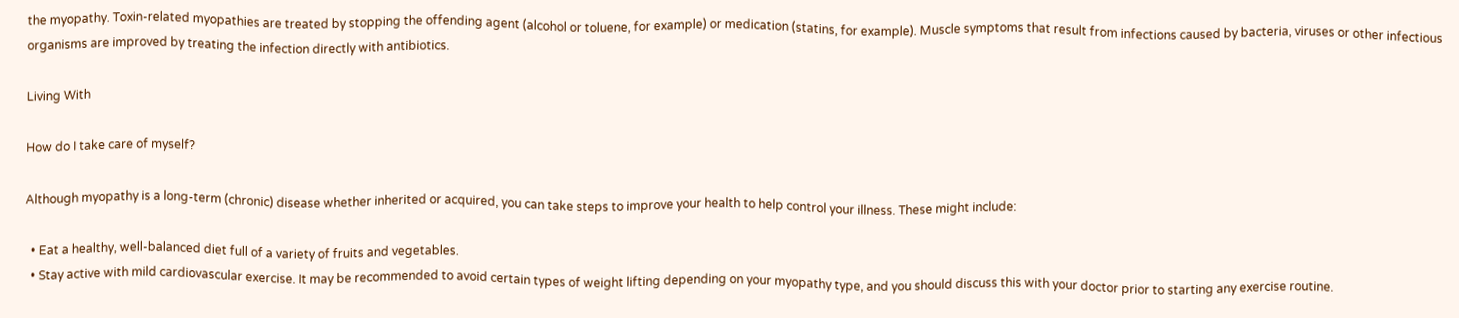the myopathy. Toxin-related myopathies are treated by stopping the offending agent (alcohol or toluene, for example) or medication (statins, for example). Muscle symptoms that result from infections caused by bacteria, viruses or other infectious organisms are improved by treating the infection directly with antibiotics.

Living With

How do I take care of myself?

Although myopathy is a long-term (chronic) disease whether inherited or acquired, you can take steps to improve your health to help control your illness. These might include:

  • Eat a healthy, well-balanced diet full of a variety of fruits and vegetables.
  • Stay active with mild cardiovascular exercise. It may be recommended to avoid certain types of weight lifting depending on your myopathy type, and you should discuss this with your doctor prior to starting any exercise routine.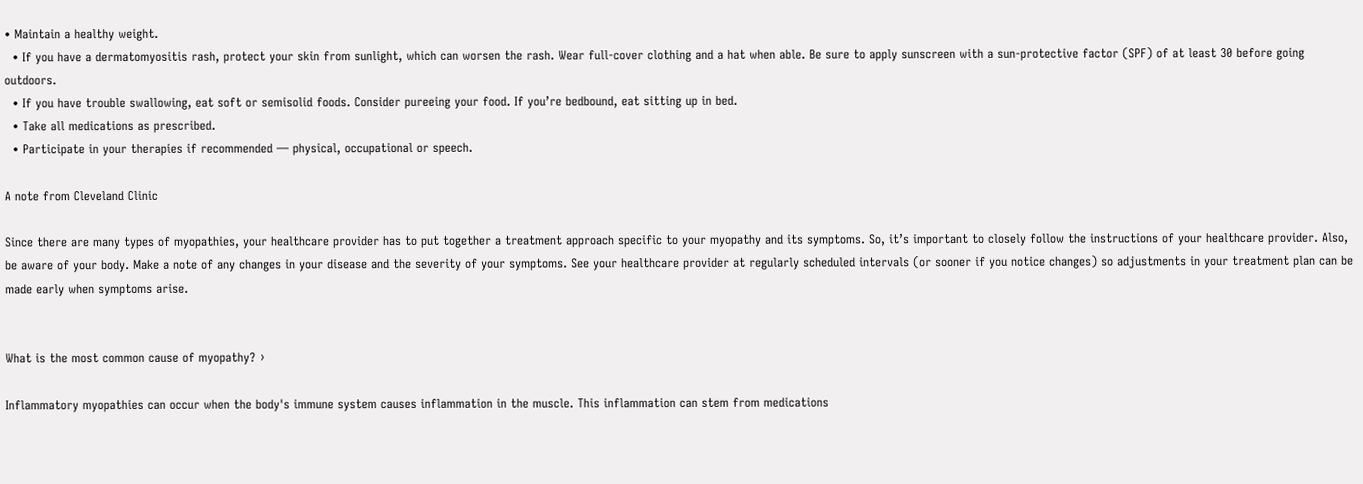• Maintain a healthy weight.
  • If you have a dermatomyositis rash, protect your skin from sunlight, which can worsen the rash. Wear full-cover clothing and a hat when able. Be sure to apply sunscreen with a sun-protective factor (SPF) of at least 30 before going outdoors.
  • If you have trouble swallowing, eat soft or semisolid foods. Consider pureeing your food. If you’re bedbound, eat sitting up in bed.
  • Take all medications as prescribed.
  • Participate in your therapies if recommended — physical, occupational or speech.

A note from Cleveland Clinic

Since there are many types of myopathies, your healthcare provider has to put together a treatment approach specific to your myopathy and its symptoms. So, it’s important to closely follow the instructions of your healthcare provider. Also, be aware of your body. Make a note of any changes in your disease and the severity of your symptoms. See your healthcare provider at regularly scheduled intervals (or sooner if you notice changes) so adjustments in your treatment plan can be made early when symptoms arise.


What is the most common cause of myopathy? ›

Inflammatory myopathies can occur when the body's immune system causes inflammation in the muscle. This inflammation can stem from medications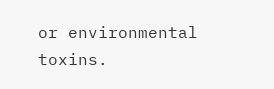or environmental toxins.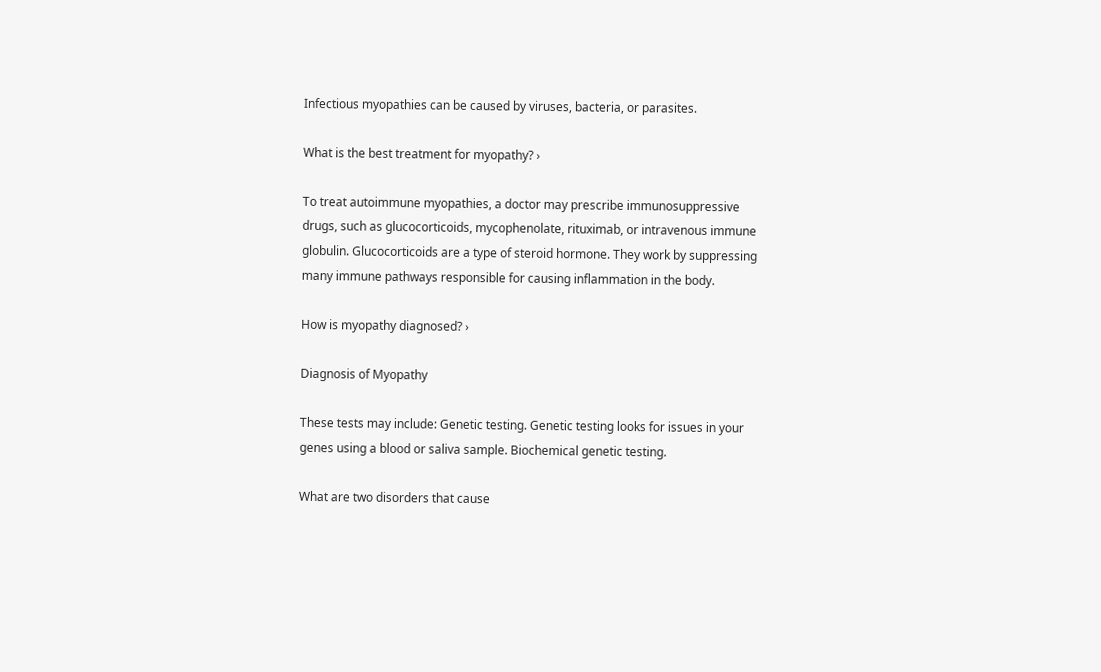Infectious myopathies can be caused by viruses, bacteria, or parasites.

What is the best treatment for myopathy? ›

To treat autoimmune myopathies, a doctor may prescribe immunosuppressive drugs, such as glucocorticoids, mycophenolate, rituximab, or intravenous immune globulin. Glucocorticoids are a type of steroid hormone. They work by suppressing many immune pathways responsible for causing inflammation in the body.

How is myopathy diagnosed? ›

Diagnosis of Myopathy

These tests may include: Genetic testing. Genetic testing looks for issues in your genes using a blood or saliva sample. Biochemical genetic testing.

What are two disorders that cause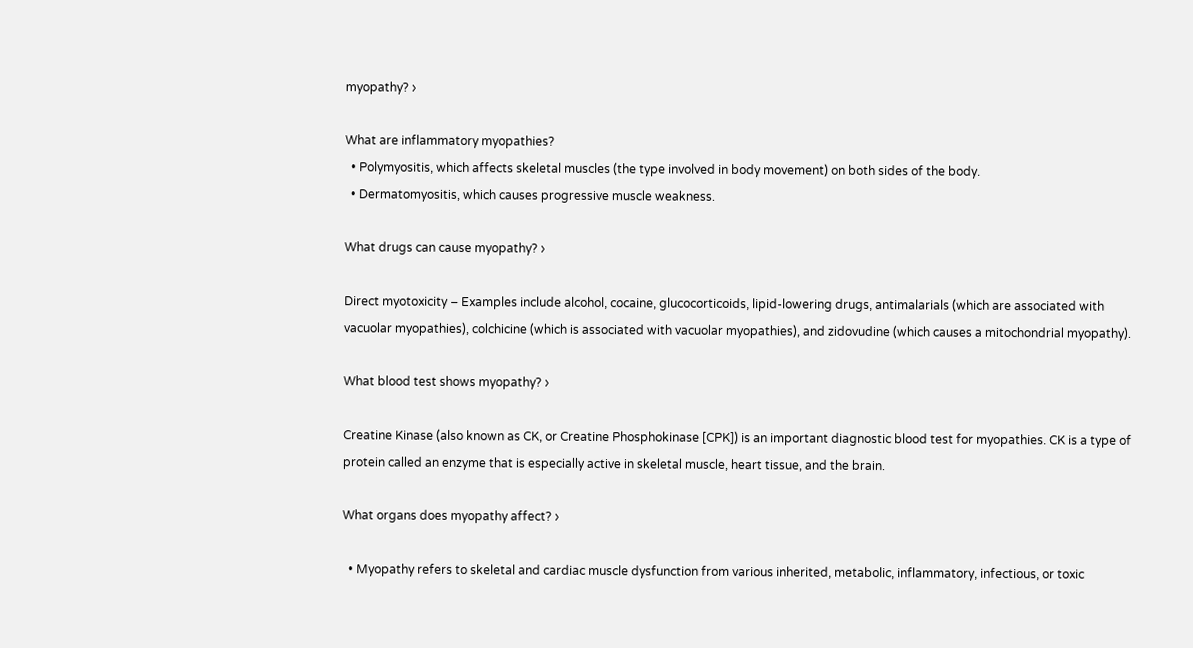myopathy? ›

What are inflammatory myopathies?
  • Polymyositis, which affects skeletal muscles (the type involved in body movement) on both sides of the body.
  • Dermatomyositis, which causes progressive muscle weakness.

What drugs can cause myopathy? ›

Direct myotoxicity – Examples include alcohol, cocaine, glucocorticoids, lipid-lowering drugs, antimalarials (which are associated with vacuolar myopathies), colchicine (which is associated with vacuolar myopathies), and zidovudine (which causes a mitochondrial myopathy).

What blood test shows myopathy? ›

Creatine Kinase (also known as CK, or Creatine Phosphokinase [CPK]) is an important diagnostic blood test for myopathies. CK is a type of protein called an enzyme that is especially active in skeletal muscle, heart tissue, and the brain.

What organs does myopathy affect? ›

  • Myopathy refers to skeletal and cardiac muscle dysfunction from various inherited, metabolic, inflammatory, infectious, or toxic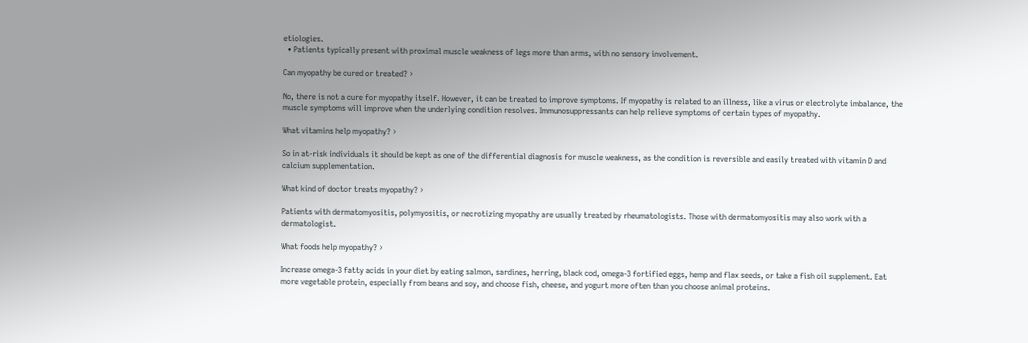etiologies.
  • Patients typically present with proximal muscle weakness of legs more than arms, with no sensory involvement.

Can myopathy be cured or treated? ›

No, there is not a cure for myopathy itself. However, it can be treated to improve symptoms. If myopathy is related to an illness, like a virus or electrolyte imbalance, the muscle symptoms will improve when the underlying condition resolves. Immunosuppressants can help relieve symptoms of certain types of myopathy.

What vitamins help myopathy? ›

So in at-risk individuals it should be kept as one of the differential diagnosis for muscle weakness, as the condition is reversible and easily treated with vitamin D and calcium supplementation.

What kind of doctor treats myopathy? ›

Patients with dermatomyositis, polymyositis, or necrotizing myopathy are usually treated by rheumatologists. Those with dermatomyositis may also work with a dermatologist.

What foods help myopathy? ›

Increase omega-3 fatty acids in your diet by eating salmon, sardines, herring, black cod, omega-3 fortified eggs, hemp and flax seeds, or take a fish oil supplement. Eat more vegetable protein, especially from beans and soy, and choose fish, cheese, and yogurt more often than you choose animal proteins.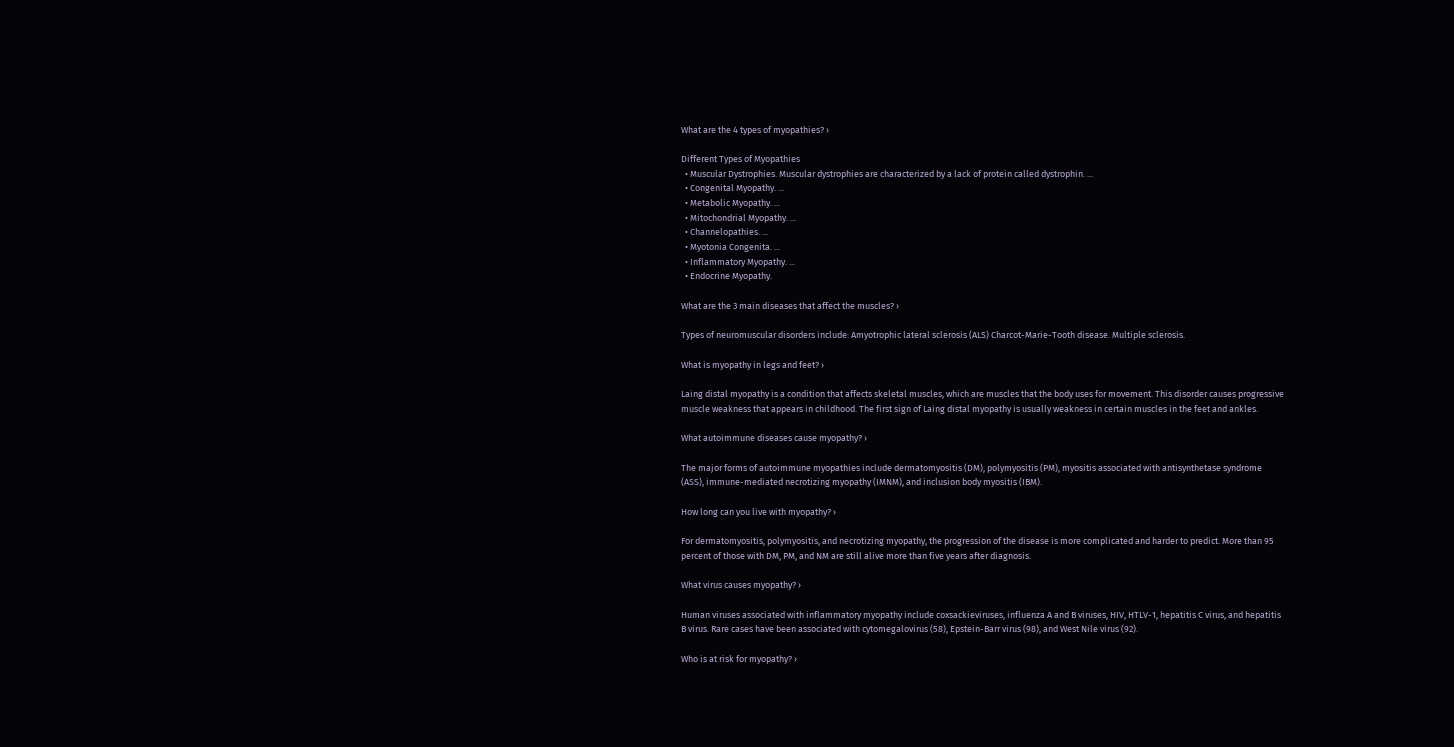What are the 4 types of myopathies? ›

Different Types of Myopathies
  • Muscular Dystrophies. Muscular dystrophies are characterized by a lack of protein called dystrophin. ...
  • Congenital Myopathy. ...
  • Metabolic Myopathy. ...
  • Mitochondrial Myopathy. ...
  • Channelopathies. ...
  • Myotonia Congenita. ...
  • Inflammatory Myopathy. ...
  • Endocrine Myopathy.

What are the 3 main diseases that affect the muscles? ›

Types of neuromuscular disorders include: Amyotrophic lateral sclerosis (ALS) Charcot-Marie-Tooth disease. Multiple sclerosis.

What is myopathy in legs and feet? ›

Laing distal myopathy is a condition that affects skeletal muscles, which are muscles that the body uses for movement. This disorder causes progressive muscle weakness that appears in childhood. The first sign of Laing distal myopathy is usually weakness in certain muscles in the feet and ankles.

What autoimmune diseases cause myopathy? ›

The major forms of autoimmune myopathies include dermatomyositis (DM), polymyositis (PM), myositis associated with antisynthetase syndrome (ASS), immune-mediated necrotizing myopathy (IMNM), and inclusion body myositis (IBM).

How long can you live with myopathy? ›

For dermatomyositis, polymyositis, and necrotizing myopathy, the progression of the disease is more complicated and harder to predict. More than 95 percent of those with DM, PM, and NM are still alive more than five years after diagnosis.

What virus causes myopathy? ›

Human viruses associated with inflammatory myopathy include coxsackieviruses, influenza A and B viruses, HIV, HTLV-1, hepatitis C virus, and hepatitis B virus. Rare cases have been associated with cytomegalovirus (58), Epstein-Barr virus (98), and West Nile virus (92).

Who is at risk for myopathy? ›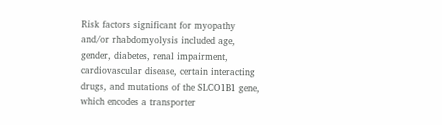Risk factors significant for myopathy and/or rhabdomyolysis included age, gender, diabetes, renal impairment, cardiovascular disease, certain interacting drugs, and mutations of the SLCO1B1 gene, which encodes a transporter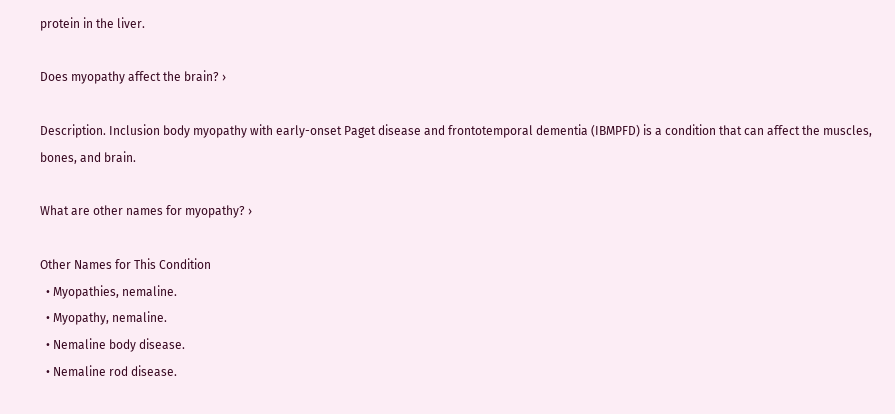protein in the liver.

Does myopathy affect the brain? ›

Description. Inclusion body myopathy with early-onset Paget disease and frontotemporal dementia (IBMPFD) is a condition that can affect the muscles, bones, and brain.

What are other names for myopathy? ›

Other Names for This Condition
  • Myopathies, nemaline.
  • Myopathy, nemaline.
  • Nemaline body disease.
  • Nemaline rod disease.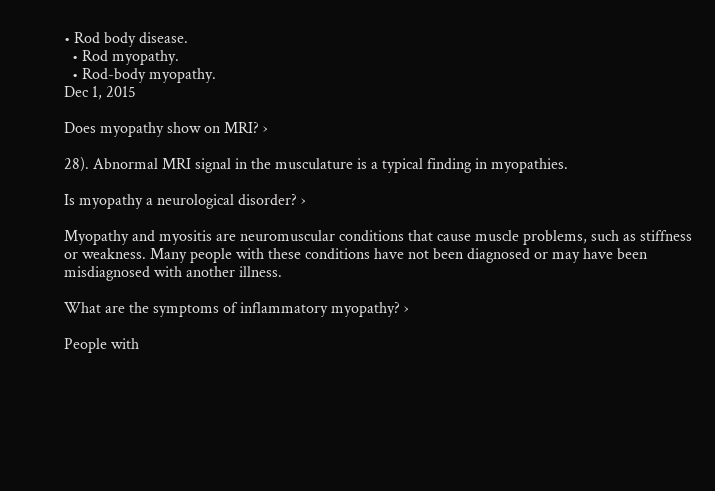• Rod body disease.
  • Rod myopathy.
  • Rod-body myopathy.
Dec 1, 2015

Does myopathy show on MRI? ›

28). Abnormal MRI signal in the musculature is a typical finding in myopathies.

Is myopathy a neurological disorder? ›

Myopathy and myositis are neuromuscular conditions that cause muscle problems, such as stiffness or weakness. Many people with these conditions have not been diagnosed or may have been misdiagnosed with another illness.

What are the symptoms of inflammatory myopathy? ›

People with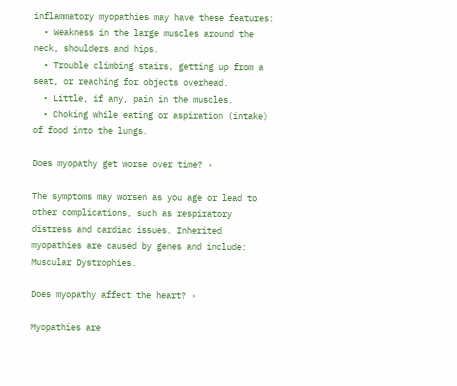inflammatory myopathies may have these features:
  • Weakness in the large muscles around the neck, shoulders and hips.
  • Trouble climbing stairs, getting up from a seat, or reaching for objects overhead.
  • Little, if any, pain in the muscles.
  • Choking while eating or aspiration (intake) of food into the lungs.

Does myopathy get worse over time? ›

The symptoms may worsen as you age or lead to other complications, such as respiratory distress and cardiac issues. Inherited myopathies are caused by genes and include: Muscular Dystrophies.

Does myopathy affect the heart? ›

Myopathies are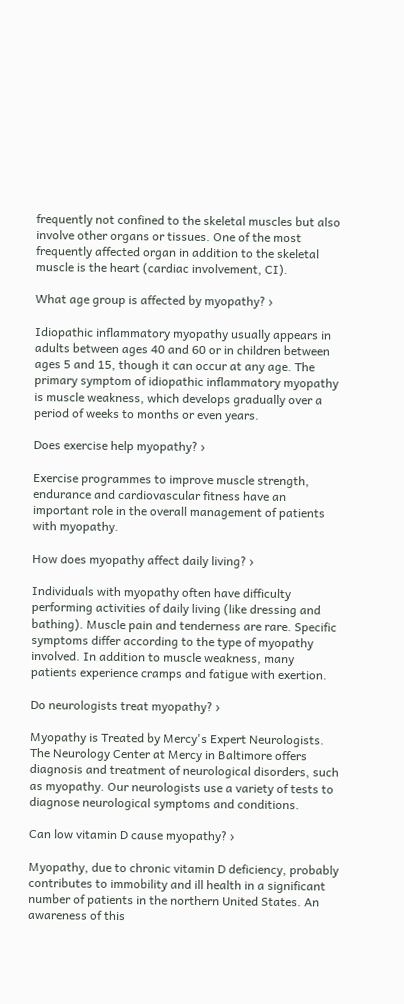frequently not confined to the skeletal muscles but also involve other organs or tissues. One of the most frequently affected organ in addition to the skeletal muscle is the heart (cardiac involvement, CI).

What age group is affected by myopathy? ›

Idiopathic inflammatory myopathy usually appears in adults between ages 40 and 60 or in children between ages 5 and 15, though it can occur at any age. The primary symptom of idiopathic inflammatory myopathy is muscle weakness, which develops gradually over a period of weeks to months or even years.

Does exercise help myopathy? ›

Exercise programmes to improve muscle strength, endurance and cardiovascular fitness have an important role in the overall management of patients with myopathy.

How does myopathy affect daily living? ›

Individuals with myopathy often have difficulty performing activities of daily living (like dressing and bathing). Muscle pain and tenderness are rare. Specific symptoms differ according to the type of myopathy involved. In addition to muscle weakness, many patients experience cramps and fatigue with exertion.

Do neurologists treat myopathy? ›

Myopathy is Treated by Mercy's Expert Neurologists. The Neurology Center at Mercy in Baltimore offers diagnosis and treatment of neurological disorders, such as myopathy. Our neurologists use a variety of tests to diagnose neurological symptoms and conditions.

Can low vitamin D cause myopathy? ›

Myopathy, due to chronic vitamin D deficiency, probably contributes to immobility and ill health in a significant number of patients in the northern United States. An awareness of this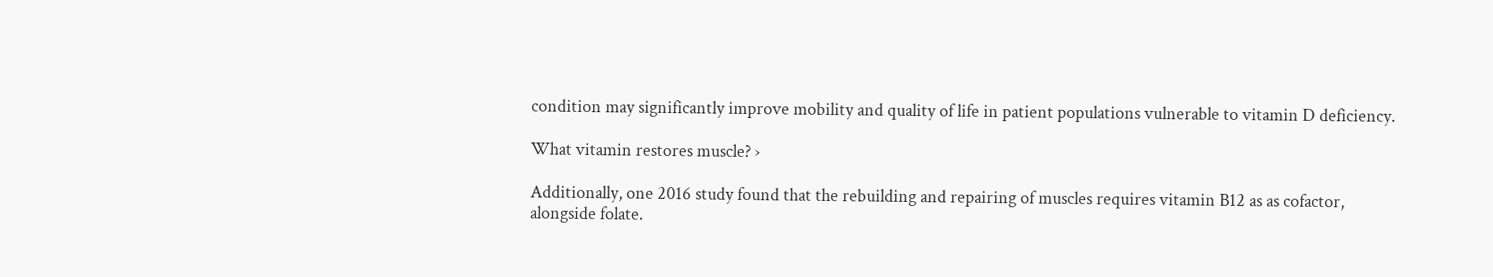condition may significantly improve mobility and quality of life in patient populations vulnerable to vitamin D deficiency.

What vitamin restores muscle? ›

Additionally, one 2016 study found that the rebuilding and repairing of muscles requires vitamin B12 as as cofactor, alongside folate.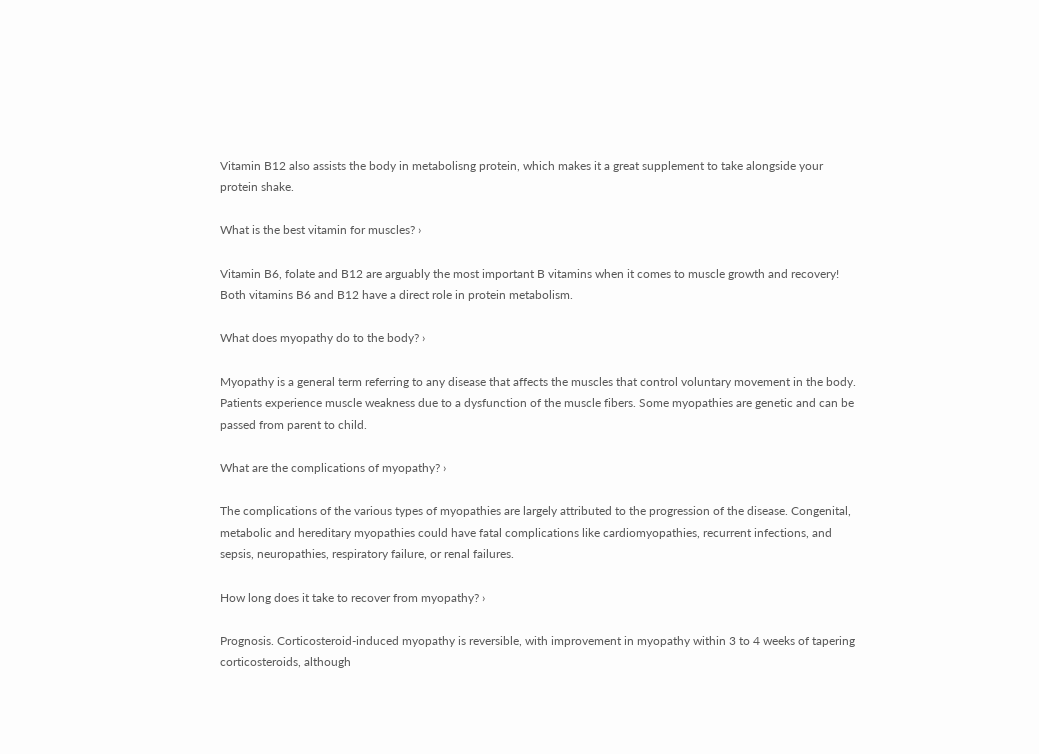Vitamin B12 also assists the body in metabolisng protein, which makes it a great supplement to take alongside your protein shake.

What is the best vitamin for muscles? ›

Vitamin B6, folate and B12 are arguably the most important B vitamins when it comes to muscle growth and recovery! Both vitamins B6 and B12 have a direct role in protein metabolism.

What does myopathy do to the body? ›

Myopathy is a general term referring to any disease that affects the muscles that control voluntary movement in the body. Patients experience muscle weakness due to a dysfunction of the muscle fibers. Some myopathies are genetic and can be passed from parent to child.

What are the complications of myopathy? ›

The complications of the various types of myopathies are largely attributed to the progression of the disease. Congenital, metabolic and hereditary myopathies could have fatal complications like cardiomyopathies, recurrent infections, and sepsis, neuropathies, respiratory failure, or renal failures.

How long does it take to recover from myopathy? ›

Prognosis. Corticosteroid-induced myopathy is reversible, with improvement in myopathy within 3 to 4 weeks of tapering corticosteroids, although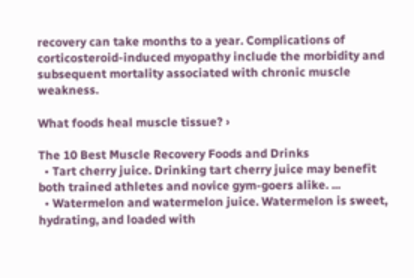recovery can take months to a year. Complications of corticosteroid-induced myopathy include the morbidity and subsequent mortality associated with chronic muscle weakness.

What foods heal muscle tissue? ›

The 10 Best Muscle Recovery Foods and Drinks
  • Tart cherry juice. Drinking tart cherry juice may benefit both trained athletes and novice gym-goers alike. ...
  • Watermelon and watermelon juice. Watermelon is sweet, hydrating, and loaded with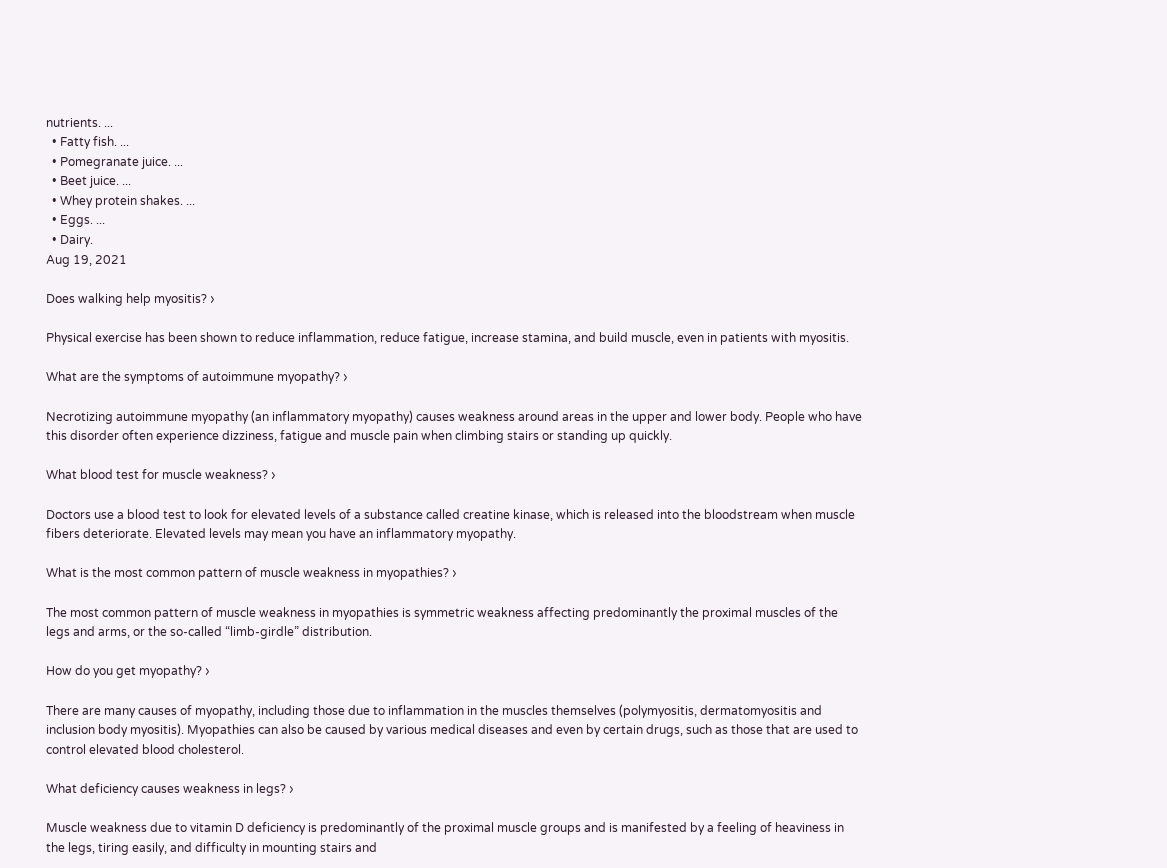nutrients. ...
  • Fatty fish. ...
  • Pomegranate juice. ...
  • Beet juice. ...
  • Whey protein shakes. ...
  • Eggs. ...
  • Dairy.
Aug 19, 2021

Does walking help myositis? ›

Physical exercise has been shown to reduce inflammation, reduce fatigue, increase stamina, and build muscle, even in patients with myositis.

What are the symptoms of autoimmune myopathy? ›

Necrotizing autoimmune myopathy (an inflammatory myopathy) causes weakness around areas in the upper and lower body. People who have this disorder often experience dizziness, fatigue and muscle pain when climbing stairs or standing up quickly.

What blood test for muscle weakness? ›

Doctors use a blood test to look for elevated levels of a substance called creatine kinase, which is released into the bloodstream when muscle fibers deteriorate. Elevated levels may mean you have an inflammatory myopathy.

What is the most common pattern of muscle weakness in myopathies? ›

The most common pattern of muscle weakness in myopathies is symmetric weakness affecting predominantly the proximal muscles of the legs and arms, or the so-called “limb-girdle” distribution.

How do you get myopathy? ›

There are many causes of myopathy, including those due to inflammation in the muscles themselves (polymyositis, dermatomyositis and inclusion body myositis). Myopathies can also be caused by various medical diseases and even by certain drugs, such as those that are used to control elevated blood cholesterol.

What deficiency causes weakness in legs? ›

Muscle weakness due to vitamin D deficiency is predominantly of the proximal muscle groups and is manifested by a feeling of heaviness in the legs, tiring easily, and difficulty in mounting stairs and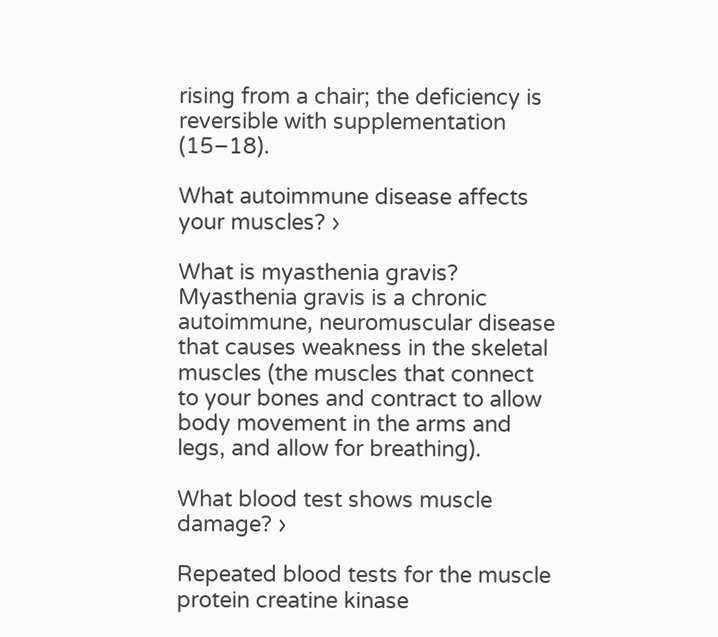rising from a chair; the deficiency is reversible with supplementation (15–18).

What autoimmune disease affects your muscles? ›

What is myasthenia gravis? Myasthenia gravis is a chronic autoimmune, neuromuscular disease that causes weakness in the skeletal muscles (the muscles that connect to your bones and contract to allow body movement in the arms and legs, and allow for breathing).

What blood test shows muscle damage? ›

Repeated blood tests for the muscle protein creatine kinase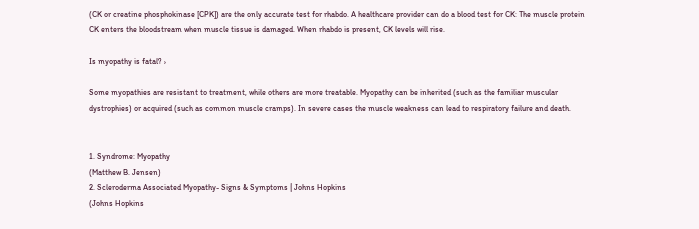(CK or creatine phosphokinase [CPK]) are the only accurate test for rhabdo. A healthcare provider can do a blood test for CK: The muscle protein CK enters the bloodstream when muscle tissue is damaged. When rhabdo is present, CK levels will rise.

Is myopathy is fatal? ›

Some myopathies are resistant to treatment, while others are more treatable. Myopathy can be inherited (such as the familiar muscular dystrophies) or acquired (such as common muscle cramps). In severe cases the muscle weakness can lead to respiratory failure and death.


1. Syndrome: Myopathy
(Matthew B. Jensen)
2. Scleroderma Associated Myopathy- Signs & Symptoms | Johns Hopkins
(Johns Hopkins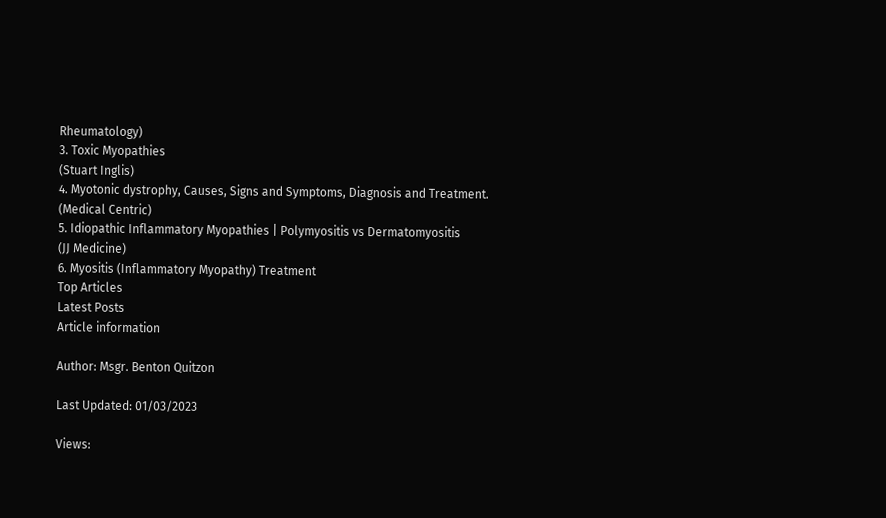Rheumatology)
3. Toxic Myopathies
(Stuart Inglis)
4. Myotonic dystrophy, Causes, Signs and Symptoms, Diagnosis and Treatment.
(Medical Centric)
5. Idiopathic Inflammatory Myopathies | Polymyositis vs Dermatomyositis
(JJ Medicine)
6. Myositis (Inflammatory Myopathy) Treatment
Top Articles
Latest Posts
Article information

Author: Msgr. Benton Quitzon

Last Updated: 01/03/2023

Views: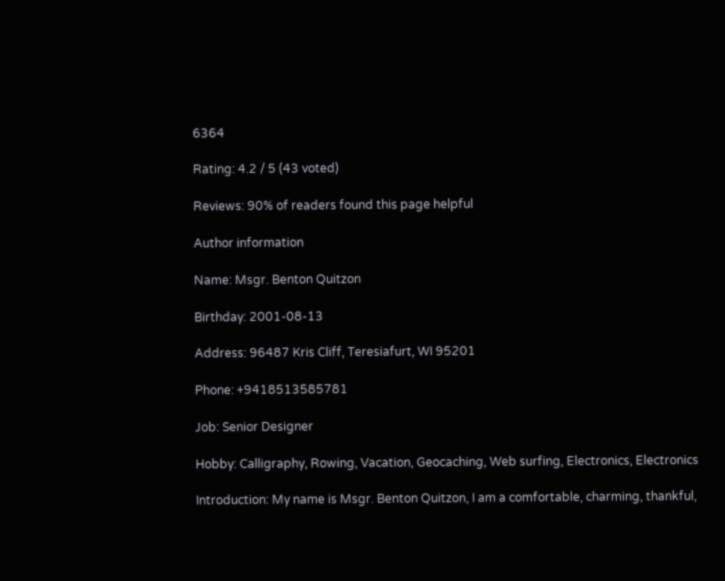6364

Rating: 4.2 / 5 (43 voted)

Reviews: 90% of readers found this page helpful

Author information

Name: Msgr. Benton Quitzon

Birthday: 2001-08-13

Address: 96487 Kris Cliff, Teresiafurt, WI 95201

Phone: +9418513585781

Job: Senior Designer

Hobby: Calligraphy, Rowing, Vacation, Geocaching, Web surfing, Electronics, Electronics

Introduction: My name is Msgr. Benton Quitzon, I am a comfortable, charming, thankful,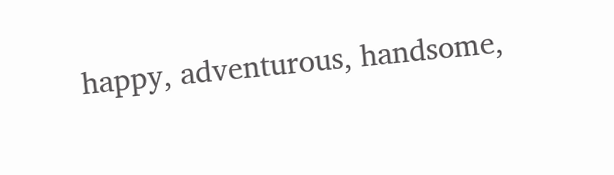happy, adventurous, handsome,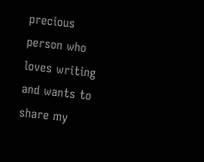precious person who loves writing and wants to share my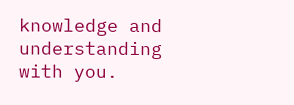knowledge and understanding with you.